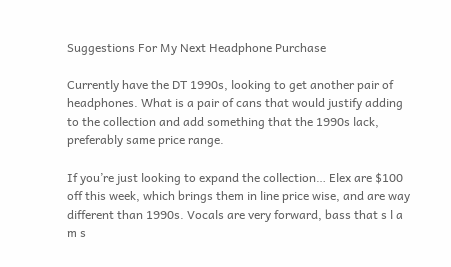Suggestions For My Next Headphone Purchase

Currently have the DT 1990s, looking to get another pair of headphones. What is a pair of cans that would justify adding to the collection and add something that the 1990s lack, preferably same price range.

If you’re just looking to expand the collection… Elex are $100 off this week, which brings them in line price wise, and are way different than 1990s. Vocals are very forward, bass that s l a m s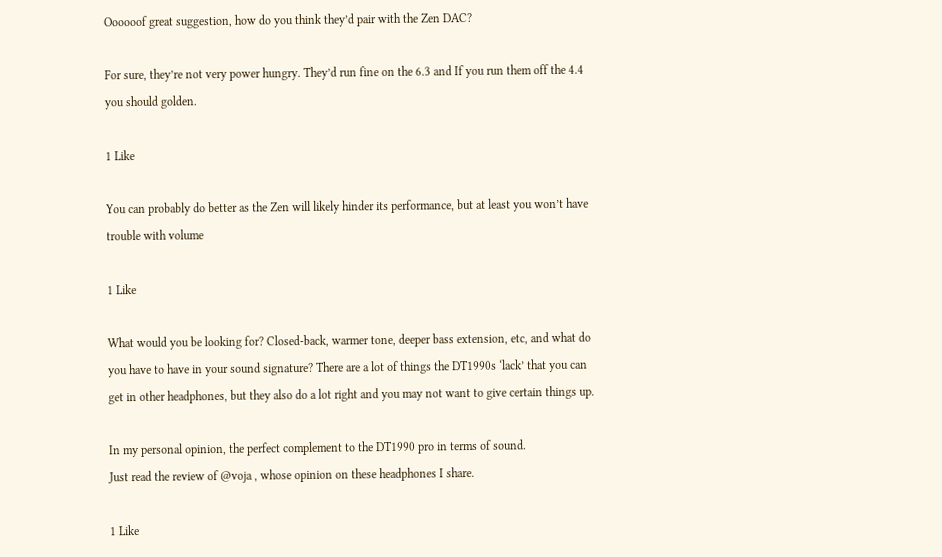Oooooof great suggestion, how do you think they’d pair with the Zen DAC?

For sure, they’re not very power hungry. They’d run fine on the 6.3 and If you run them off the 4.4 you should golden.

1 Like

You can probably do better as the Zen will likely hinder its performance, but at least you won’t have trouble with volume

1 Like

What would you be looking for? Closed-back, warmer tone, deeper bass extension, etc, and what do you have to have in your sound signature? There are a lot of things the DT1990s ‘lack’ that you can get in other headphones, but they also do a lot right and you may not want to give certain things up.

In my personal opinion, the perfect complement to the DT1990 pro in terms of sound.
Just read the review of @voja , whose opinion on these headphones I share.

1 Like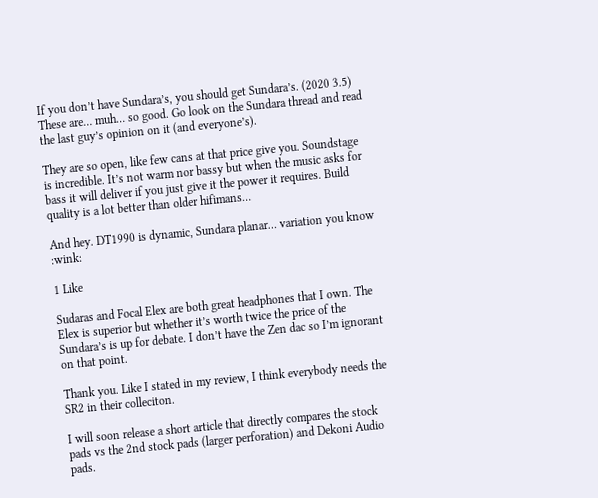If you don’t have Sundara’s, you should get Sundara’s. (2020 3.5)
These are… muh… so good. Go look on the Sundara thread and read the last guy’s opinion on it (and everyone’s).

They are so open, like few cans at that price give you. Soundstage is incredible. It’s not warm nor bassy but when the music asks for bass it will deliver if you just give it the power it requires. Build quality is a lot better than older hifimans…

And hey. DT1990 is dynamic, Sundara planar… variation you know :wink:

1 Like

Sudaras and Focal Elex are both great headphones that I own. The Elex is superior but whether it’s worth twice the price of the Sundara’s is up for debate. I don’t have the Zen dac so I’m ignorant on that point.

Thank you. Like I stated in my review, I think everybody needs the SR2 in their colleciton.

I will soon release a short article that directly compares the stock pads vs the 2nd stock pads (larger perforation) and Dekoni Audio pads.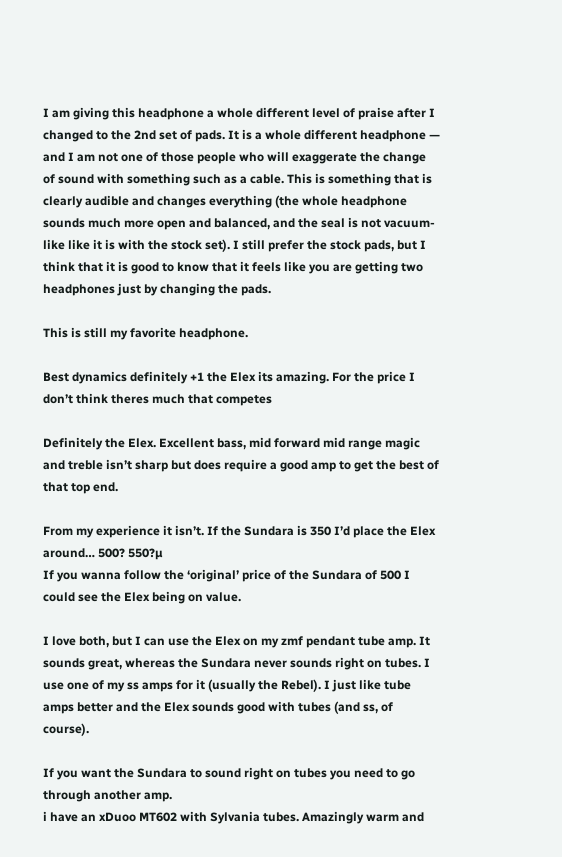I am giving this headphone a whole different level of praise after I changed to the 2nd set of pads. It is a whole different headphone — and I am not one of those people who will exaggerate the change of sound with something such as a cable. This is something that is clearly audible and changes everything (the whole headphone sounds much more open and balanced, and the seal is not vacuum-like like it is with the stock set). I still prefer the stock pads, but I think that it is good to know that it feels like you are getting two headphones just by changing the pads.

This is still my favorite headphone.

Best dynamics definitely +1 the Elex its amazing. For the price I don’t think theres much that competes

Definitely the Elex. Excellent bass, mid forward mid range magic and treble isn’t sharp but does require a good amp to get the best of that top end.

From my experience it isn’t. If the Sundara is 350 I’d place the Elex around… 500? 550?µ
If you wanna follow the ‘original’ price of the Sundara of 500 I could see the Elex being on value.

I love both, but I can use the Elex on my zmf pendant tube amp. It sounds great, whereas the Sundara never sounds right on tubes. I use one of my ss amps for it (usually the Rebel). I just like tube amps better and the Elex sounds good with tubes (and ss, of course).

If you want the Sundara to sound right on tubes you need to go through another amp.
i have an xDuoo MT602 with Sylvania tubes. Amazingly warm and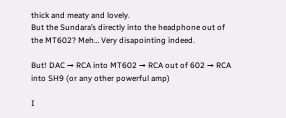thick and meaty and lovely.
But the Sundara’s directly into the headphone out of the MT602? Meh… Very disapointing indeed.

But! DAC → RCA into MT602 → RCA out of 602 → RCA into SH9 (or any other powerful amp)

I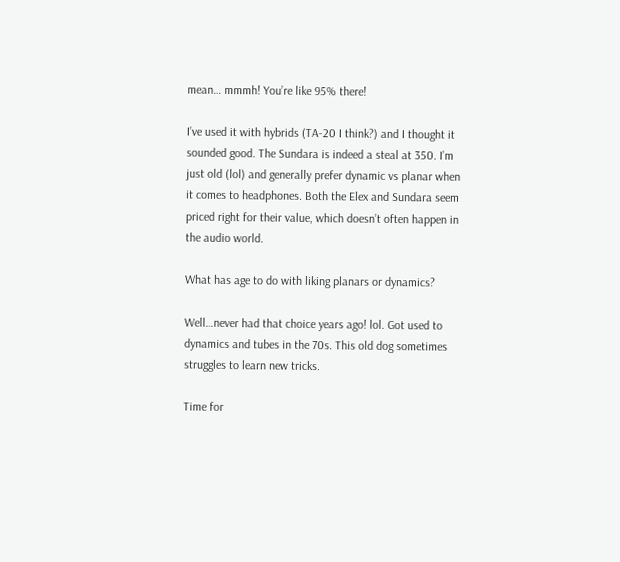mean… mmmh! You’re like 95% there!

I’ve used it with hybrids (TA-20 I think?) and I thought it sounded good. The Sundara is indeed a steal at 350. I’m just old (lol) and generally prefer dynamic vs planar when it comes to headphones. Both the Elex and Sundara seem priced right for their value, which doesn’t often happen in the audio world.

What has age to do with liking planars or dynamics?

Well…never had that choice years ago! lol. Got used to dynamics and tubes in the 70s. This old dog sometimes struggles to learn new tricks.

Time for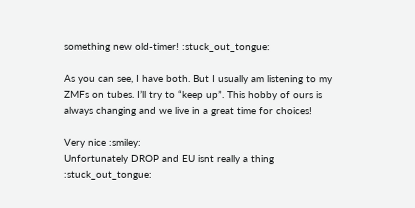something new old-timer! :stuck_out_tongue:

As you can see, I have both. But I usually am listening to my ZMFs on tubes. I’ll try to “keep up”. This hobby of ours is always changing and we live in a great time for choices!

Very nice :smiley:
Unfortunately DROP and EU isnt really a thing :stuck_out_tongue: